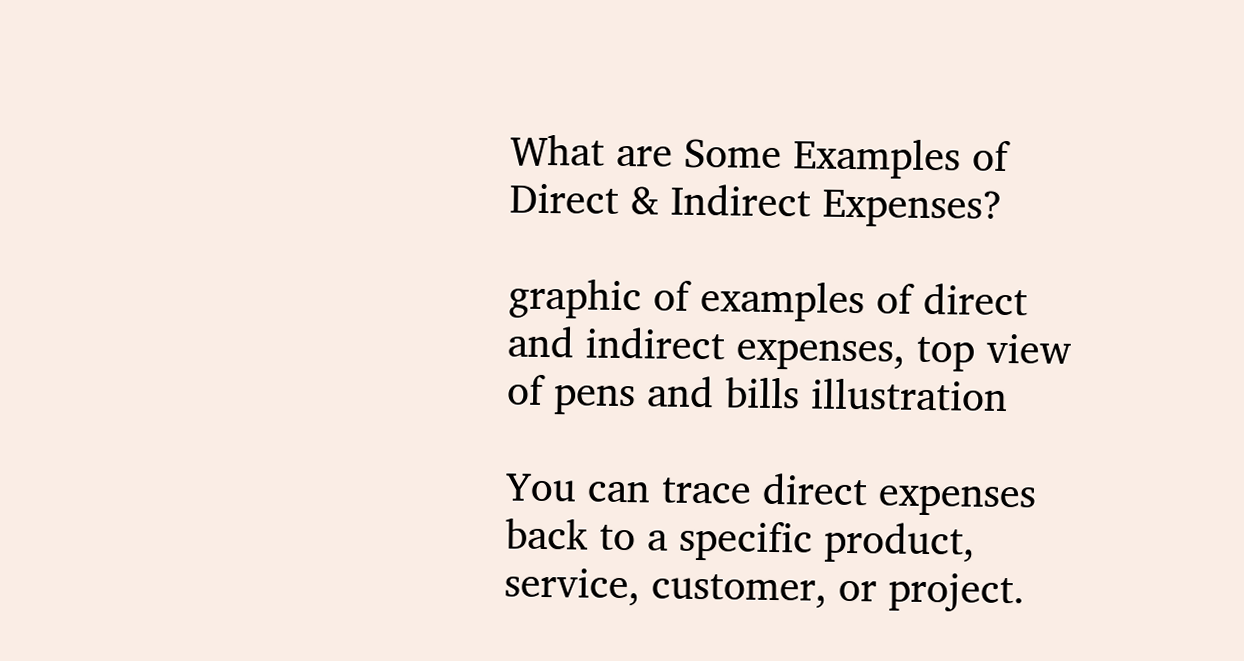What are Some Examples of Direct & Indirect Expenses?

graphic of examples of direct and indirect expenses, top view of pens and bills illustration

You can trace direct expenses back to a specific product, service, customer, or project.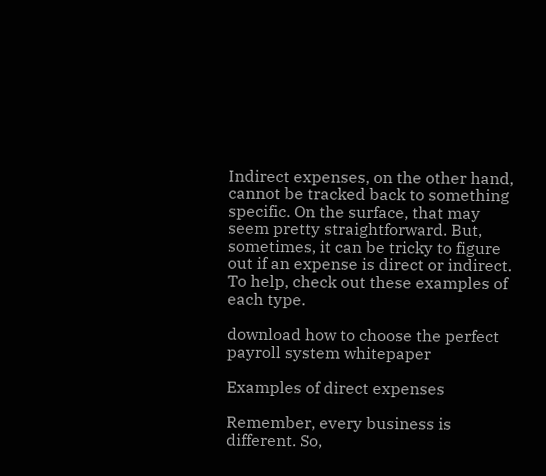Indirect expenses, on the other hand, cannot be tracked back to something specific. On the surface, that may seem pretty straightforward. But, sometimes, it can be tricky to figure out if an expense is direct or indirect. To help, check out these examples of each type.

download how to choose the perfect payroll system whitepaper

Examples of direct expenses

Remember, every business is different. So,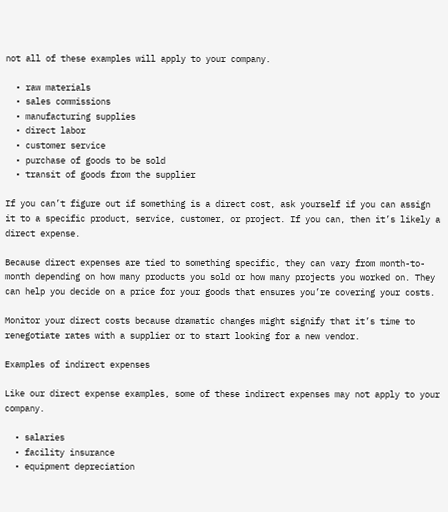not all of these examples will apply to your company.

  • raw materials
  • sales commissions
  • manufacturing supplies
  • direct labor
  • customer service
  • purchase of goods to be sold
  • transit of goods from the supplier

If you can’t figure out if something is a direct cost, ask yourself if you can assign it to a specific product, service, customer, or project. If you can, then it’s likely a direct expense.

Because direct expenses are tied to something specific, they can vary from month-to-month depending on how many products you sold or how many projects you worked on. They can help you decide on a price for your goods that ensures you’re covering your costs.

Monitor your direct costs because dramatic changes might signify that it’s time to renegotiate rates with a supplier or to start looking for a new vendor.

Examples of indirect expenses

Like our direct expense examples, some of these indirect expenses may not apply to your company.

  • salaries
  • facility insurance
  • equipment depreciation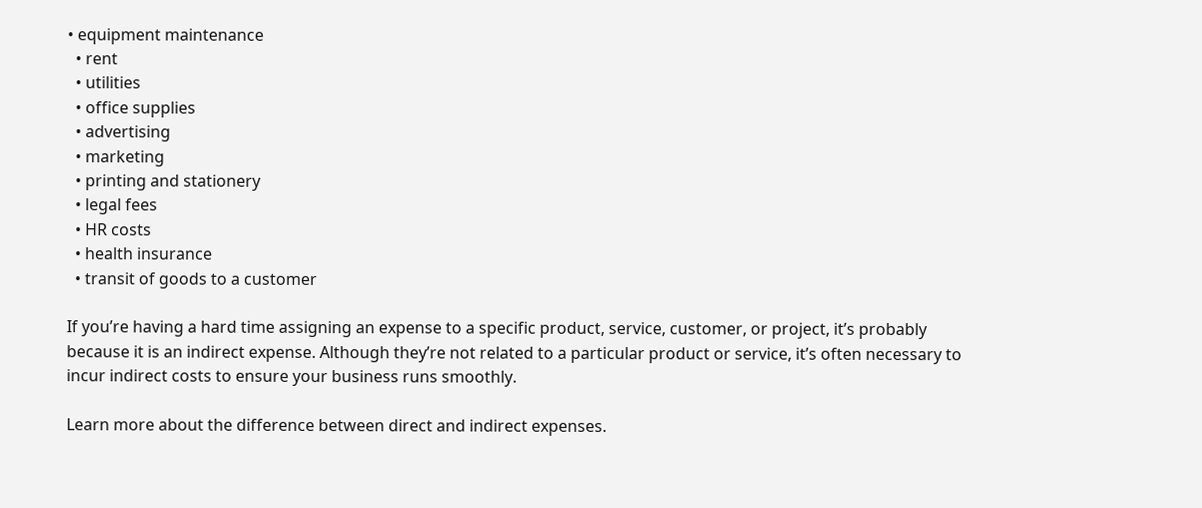• equipment maintenance
  • rent
  • utilities
  • office supplies
  • advertising
  • marketing
  • printing and stationery
  • legal fees
  • HR costs
  • health insurance
  • transit of goods to a customer

If you’re having a hard time assigning an expense to a specific product, service, customer, or project, it’s probably because it is an indirect expense. Although they’re not related to a particular product or service, it’s often necessary to incur indirect costs to ensure your business runs smoothly.

Learn more about the difference between direct and indirect expenses.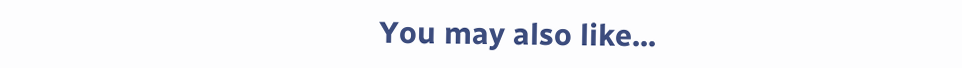You may also like...